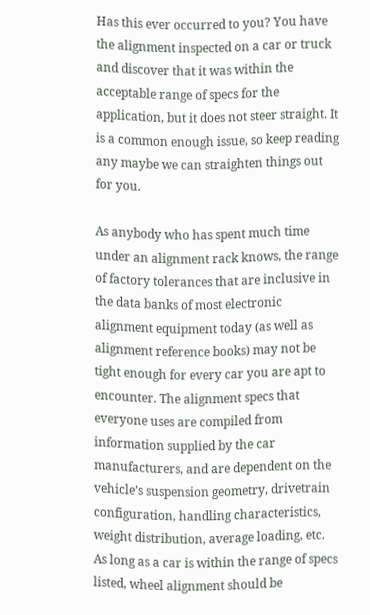Has this ever occurred to you? You have the alignment inspected on a car or truck and discover that it was within the acceptable range of specs for the application, but it does not steer straight. It is a common enough issue, so keep reading any maybe we can straighten things out for you.

As anybody who has spent much time under an alignment rack knows, the range of factory tolerances that are inclusive in the data banks of most electronic alignment equipment today (as well as alignment reference books) may not be tight enough for every car you are apt to encounter. The alignment specs that everyone uses are compiled from information supplied by the car manufacturers, and are dependent on the vehicle’s suspension geometry, drivetrain configuration, handling characteristics, weight distribution, average loading, etc. As long as a car is within the range of specs listed, wheel alignment should be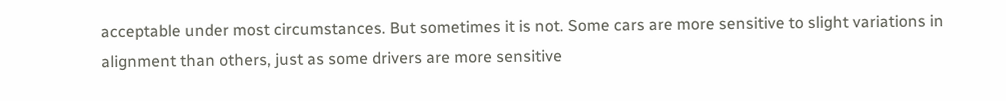acceptable under most circumstances. But sometimes it is not. Some cars are more sensitive to slight variations in alignment than others, just as some drivers are more sensitive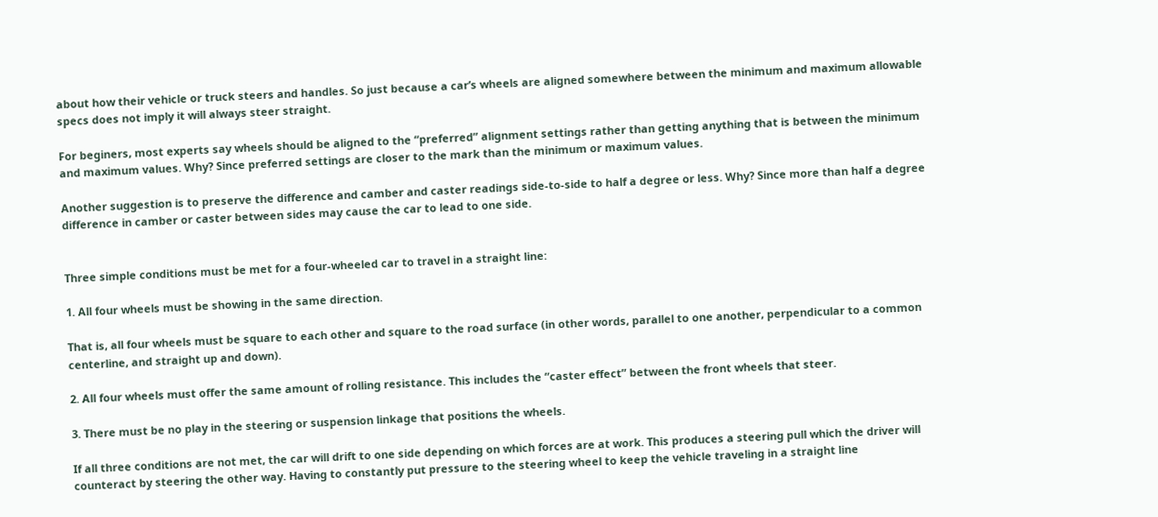about how their vehicle or truck steers and handles. So just because a car’s wheels are aligned somewhere between the minimum and maximum allowable specs does not imply it will always steer straight.

For beginers, most experts say wheels should be aligned to the “preferred” alignment settings rather than getting anything that is between the minimum and maximum values. Why? Since preferred settings are closer to the mark than the minimum or maximum values.

Another suggestion is to preserve the difference and camber and caster readings side-to-side to half a degree or less. Why? Since more than half a degree difference in camber or caster between sides may cause the car to lead to one side.


Three simple conditions must be met for a four-wheeled car to travel in a straight line:

1. All four wheels must be showing in the same direction.

That is, all four wheels must be square to each other and square to the road surface (in other words, parallel to one another, perpendicular to a common centerline, and straight up and down).

2. All four wheels must offer the same amount of rolling resistance. This includes the “caster effect” between the front wheels that steer.

3. There must be no play in the steering or suspension linkage that positions the wheels.

If all three conditions are not met, the car will drift to one side depending on which forces are at work. This produces a steering pull which the driver will counteract by steering the other way. Having to constantly put pressure to the steering wheel to keep the vehicle traveling in a straight line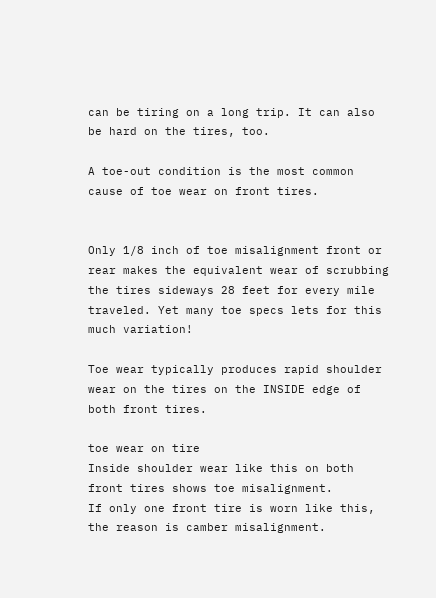can be tiring on a long trip. It can also be hard on the tires, too.

A toe-out condition is the most common
cause of toe wear on front tires.


Only 1/8 inch of toe misalignment front or rear makes the equivalent wear of scrubbing the tires sideways 28 feet for every mile traveled. Yet many toe specs lets for this much variation!

Toe wear typically produces rapid shoulder wear on the tires on the INSIDE edge of both front tires.

toe wear on tire
Inside shoulder wear like this on both front tires shows toe misalignment.
If only one front tire is worn like this, the reason is camber misalignment.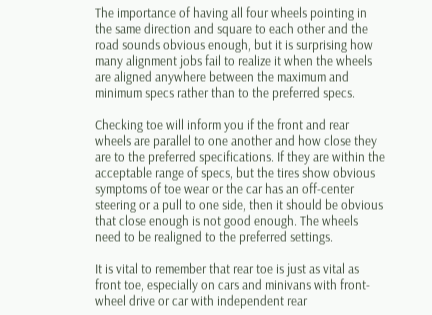The importance of having all four wheels pointing in the same direction and square to each other and the road sounds obvious enough, but it is surprising how many alignment jobs fail to realize it when the wheels are aligned anywhere between the maximum and minimum specs rather than to the preferred specs.

Checking toe will inform you if the front and rear wheels are parallel to one another and how close they are to the preferred specifications. If they are within the acceptable range of specs, but the tires show obvious symptoms of toe wear or the car has an off-center steering or a pull to one side, then it should be obvious that close enough is not good enough. The wheels need to be realigned to the preferred settings.

It is vital to remember that rear toe is just as vital as front toe, especially on cars and minivans with front-wheel drive or car with independent rear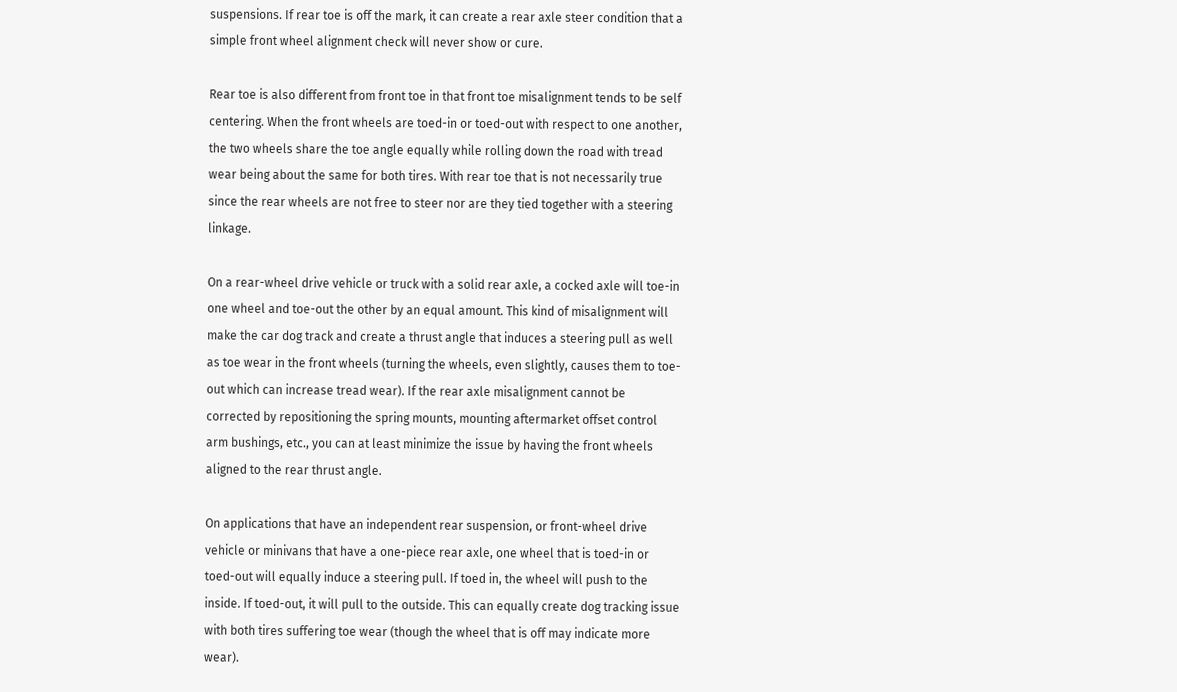suspensions. If rear toe is off the mark, it can create a rear axle steer condition that a simple front wheel alignment check will never show or cure.

Rear toe is also different from front toe in that front toe misalignment tends to be self centering. When the front wheels are toed-in or toed-out with respect to one another, the two wheels share the toe angle equally while rolling down the road with tread wear being about the same for both tires. With rear toe that is not necessarily true since the rear wheels are not free to steer nor are they tied together with a steering linkage.

On a rear-wheel drive vehicle or truck with a solid rear axle, a cocked axle will toe-in one wheel and toe-out the other by an equal amount. This kind of misalignment will make the car dog track and create a thrust angle that induces a steering pull as well as toe wear in the front wheels (turning the wheels, even slightly, causes them to toe-out which can increase tread wear). If the rear axle misalignment cannot be corrected by repositioning the spring mounts, mounting aftermarket offset control arm bushings, etc., you can at least minimize the issue by having the front wheels aligned to the rear thrust angle.

On applications that have an independent rear suspension, or front-wheel drive vehicle or minivans that have a one-piece rear axle, one wheel that is toed-in or toed-out will equally induce a steering pull. If toed in, the wheel will push to the inside. If toed-out, it will pull to the outside. This can equally create dog tracking issue with both tires suffering toe wear (though the wheel that is off may indicate more wear).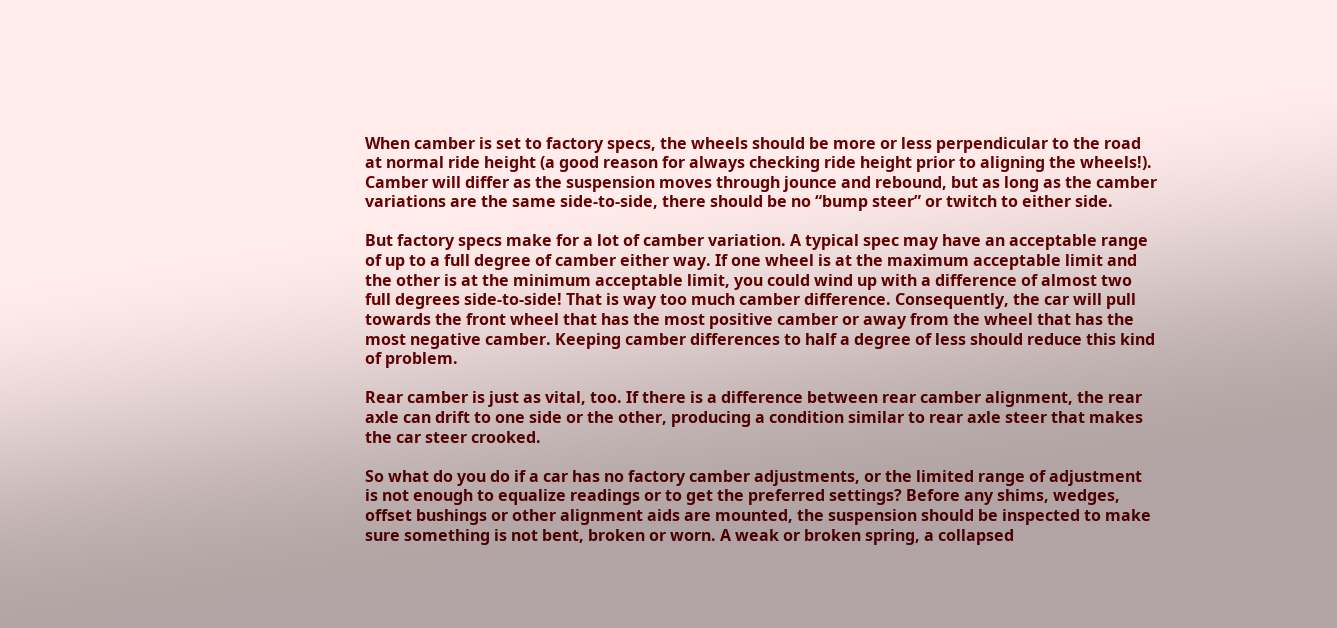When camber is set to factory specs, the wheels should be more or less perpendicular to the road at normal ride height (a good reason for always checking ride height prior to aligning the wheels!). Camber will differ as the suspension moves through jounce and rebound, but as long as the camber variations are the same side-to-side, there should be no “bump steer” or twitch to either side.

But factory specs make for a lot of camber variation. A typical spec may have an acceptable range of up to a full degree of camber either way. If one wheel is at the maximum acceptable limit and the other is at the minimum acceptable limit, you could wind up with a difference of almost two full degrees side-to-side! That is way too much camber difference. Consequently, the car will pull towards the front wheel that has the most positive camber or away from the wheel that has the most negative camber. Keeping camber differences to half a degree of less should reduce this kind of problem.

Rear camber is just as vital, too. If there is a difference between rear camber alignment, the rear axle can drift to one side or the other, producing a condition similar to rear axle steer that makes the car steer crooked.

So what do you do if a car has no factory camber adjustments, or the limited range of adjustment is not enough to equalize readings or to get the preferred settings? Before any shims, wedges, offset bushings or other alignment aids are mounted, the suspension should be inspected to make sure something is not bent, broken or worn. A weak or broken spring, a collapsed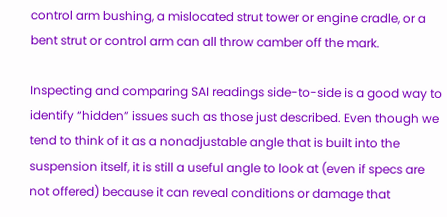control arm bushing, a mislocated strut tower or engine cradle, or a bent strut or control arm can all throw camber off the mark.

Inspecting and comparing SAI readings side-to-side is a good way to identify “hidden” issues such as those just described. Even though we tend to think of it as a nonadjustable angle that is built into the suspension itself, it is still a useful angle to look at (even if specs are not offered) because it can reveal conditions or damage that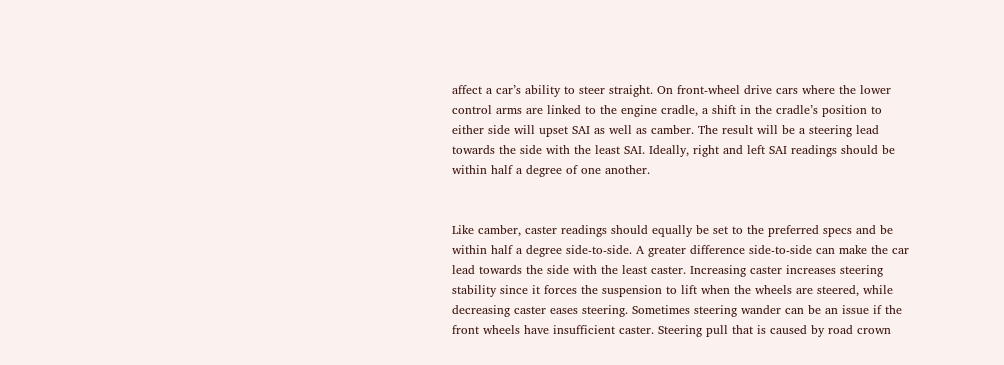affect a car’s ability to steer straight. On front-wheel drive cars where the lower control arms are linked to the engine cradle, a shift in the cradle’s position to either side will upset SAI as well as camber. The result will be a steering lead towards the side with the least SAI. Ideally, right and left SAI readings should be within half a degree of one another.


Like camber, caster readings should equally be set to the preferred specs and be within half a degree side-to-side. A greater difference side-to-side can make the car lead towards the side with the least caster. Increasing caster increases steering stability since it forces the suspension to lift when the wheels are steered, while decreasing caster eases steering. Sometimes steering wander can be an issue if the front wheels have insufficient caster. Steering pull that is caused by road crown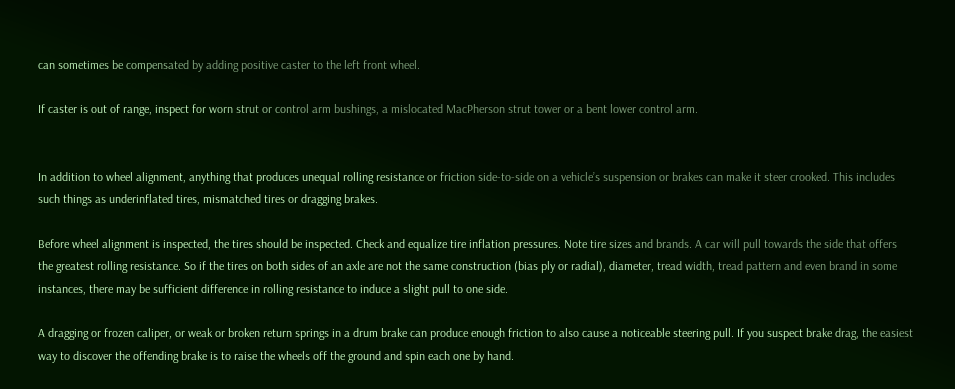can sometimes be compensated by adding positive caster to the left front wheel.

If caster is out of range, inspect for worn strut or control arm bushings, a mislocated MacPherson strut tower or a bent lower control arm.


In addition to wheel alignment, anything that produces unequal rolling resistance or friction side-to-side on a vehicle’s suspension or brakes can make it steer crooked. This includes such things as underinflated tires, mismatched tires or dragging brakes.

Before wheel alignment is inspected, the tires should be inspected. Check and equalize tire inflation pressures. Note tire sizes and brands. A car will pull towards the side that offers the greatest rolling resistance. So if the tires on both sides of an axle are not the same construction (bias ply or radial), diameter, tread width, tread pattern and even brand in some instances, there may be sufficient difference in rolling resistance to induce a slight pull to one side.

A dragging or frozen caliper, or weak or broken return springs in a drum brake can produce enough friction to also cause a noticeable steering pull. If you suspect brake drag, the easiest way to discover the offending brake is to raise the wheels off the ground and spin each one by hand.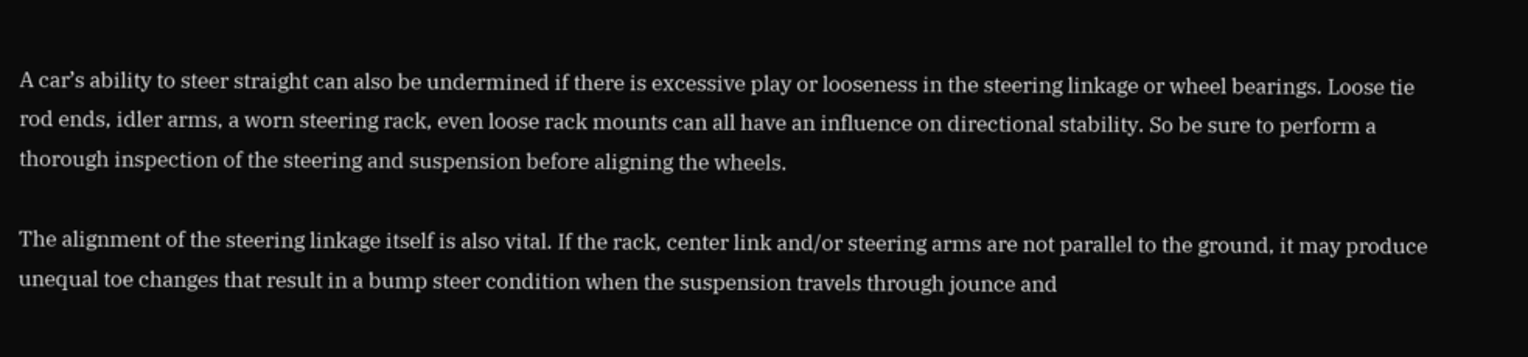A car’s ability to steer straight can also be undermined if there is excessive play or looseness in the steering linkage or wheel bearings. Loose tie rod ends, idler arms, a worn steering rack, even loose rack mounts can all have an influence on directional stability. So be sure to perform a thorough inspection of the steering and suspension before aligning the wheels.

The alignment of the steering linkage itself is also vital. If the rack, center link and/or steering arms are not parallel to the ground, it may produce unequal toe changes that result in a bump steer condition when the suspension travels through jounce and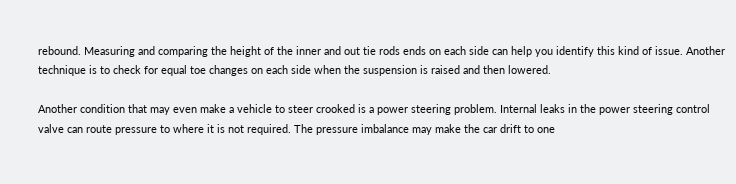rebound. Measuring and comparing the height of the inner and out tie rods ends on each side can help you identify this kind of issue. Another technique is to check for equal toe changes on each side when the suspension is raised and then lowered.

Another condition that may even make a vehicle to steer crooked is a power steering problem. Internal leaks in the power steering control valve can route pressure to where it is not required. The pressure imbalance may make the car drift to one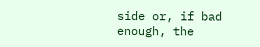side or, if bad enough, the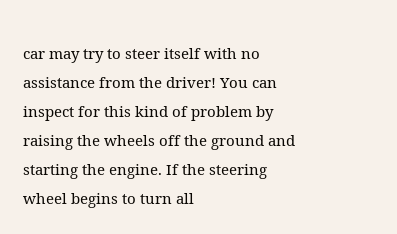car may try to steer itself with no assistance from the driver! You can inspect for this kind of problem by raising the wheels off the ground and starting the engine. If the steering wheel begins to turn all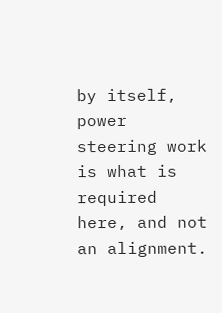by itself, power steering work is what is required here, and not an alignment.